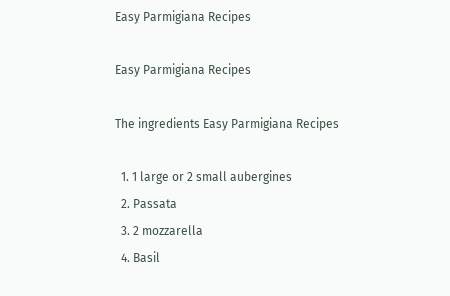Easy Parmigiana Recipes

Easy Parmigiana Recipes

The ingredients Easy Parmigiana Recipes

  1. 1 large or 2 small aubergines
  2. Passata
  3. 2 mozzarella
  4. Basil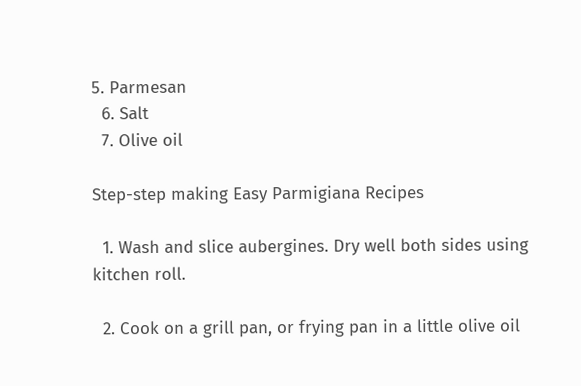5. Parmesan
  6. Salt
  7. Olive oil

Step-step making Easy Parmigiana Recipes

  1. Wash and slice aubergines. Dry well both sides using kitchen roll.

  2. Cook on a grill pan, or frying pan in a little olive oil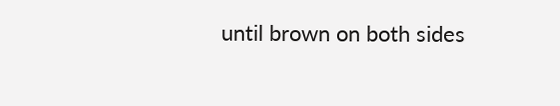until brown on both sides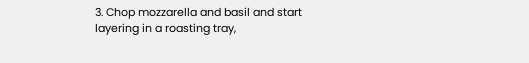3. Chop mozzarella and basil and start layering in a roasting tray,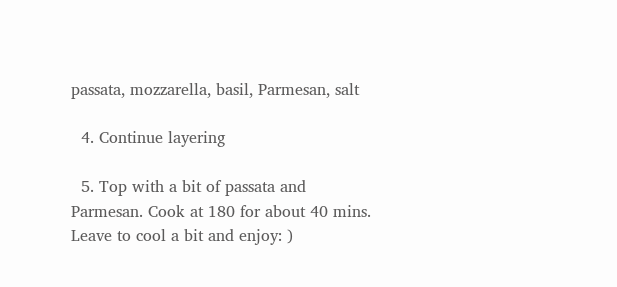passata, mozzarella, basil, Parmesan, salt

  4. Continue layering

  5. Top with a bit of passata and Parmesan. Cook at 180 for about 40 mins. Leave to cool a bit and enjoy: )